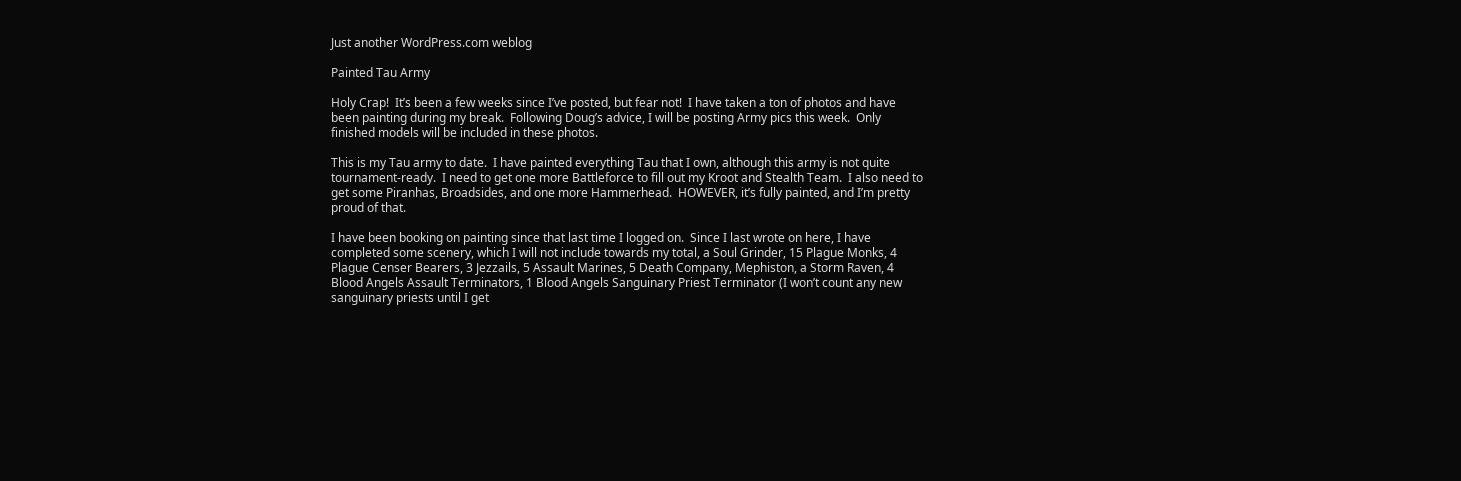Just another WordPress.com weblog

Painted Tau Army

Holy Crap!  It’s been a few weeks since I’ve posted, but fear not!  I have taken a ton of photos and have been painting during my break.  Following Doug’s advice, I will be posting Army pics this week.  Only finished models will be included in these photos.

This is my Tau army to date.  I have painted everything Tau that I own, although this army is not quite tournament-ready.  I need to get one more Battleforce to fill out my Kroot and Stealth Team.  I also need to get some Piranhas, Broadsides, and one more Hammerhead.  HOWEVER, it’s fully painted, and I’m pretty proud of that.

I have been booking on painting since that last time I logged on.  Since I last wrote on here, I have completed some scenery, which I will not include towards my total, a Soul Grinder, 15 Plague Monks, 4 Plague Censer Bearers, 3 Jezzails, 5 Assault Marines, 5 Death Company, Mephiston, a Storm Raven, 4 Blood Angels Assault Terminators, 1 Blood Angels Sanguinary Priest Terminator (I won’t count any new sanguinary priests until I get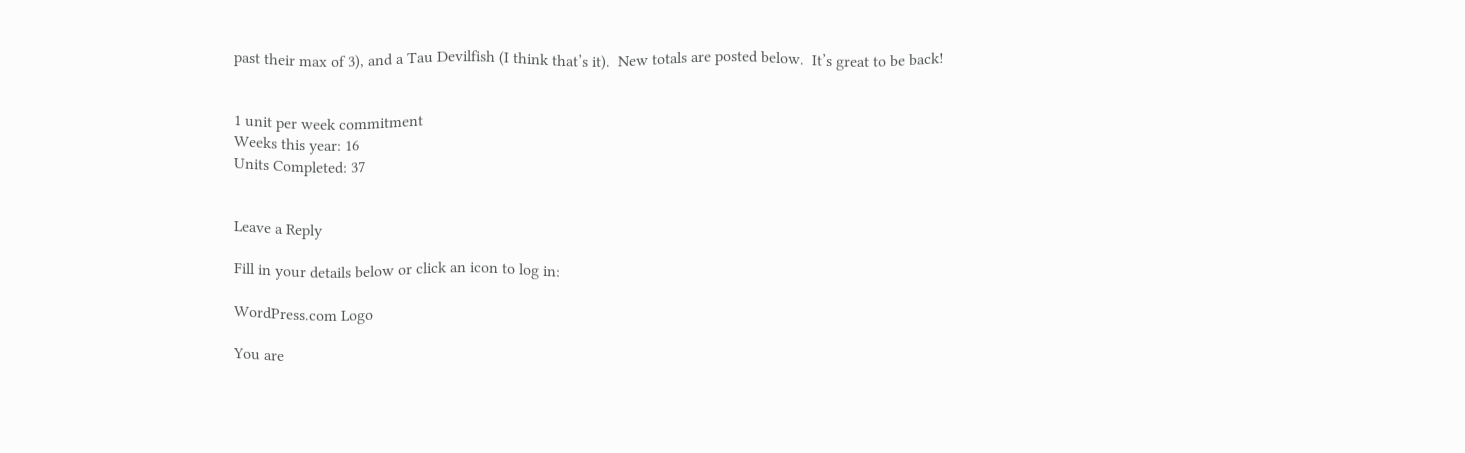past their max of 3), and a Tau Devilfish (I think that’s it).  New totals are posted below.  It’s great to be back!


1 unit per week commitment
Weeks this year: 16
Units Completed: 37


Leave a Reply

Fill in your details below or click an icon to log in:

WordPress.com Logo

You are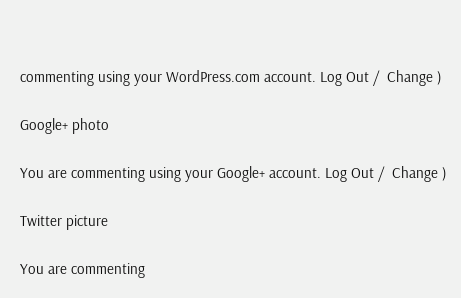commenting using your WordPress.com account. Log Out /  Change )

Google+ photo

You are commenting using your Google+ account. Log Out /  Change )

Twitter picture

You are commenting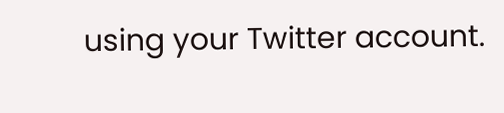using your Twitter account.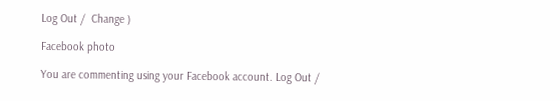Log Out /  Change )

Facebook photo

You are commenting using your Facebook account. Log Out /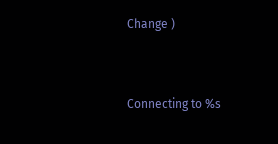Change )


Connecting to %s